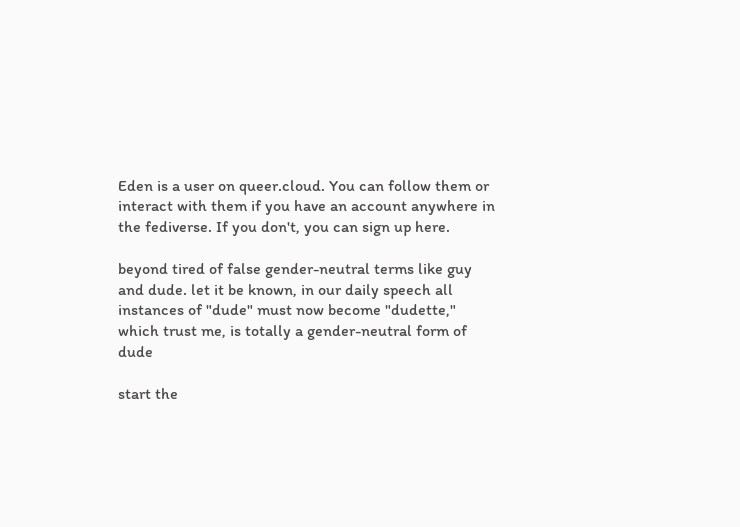Eden is a user on queer.cloud. You can follow them or interact with them if you have an account anywhere in the fediverse. If you don't, you can sign up here.

beyond tired of false gender-neutral terms like guy and dude. let it be known, in our daily speech all instances of "dude" must now become "dudette," which trust me, is totally a gender-neutral form of dude

start the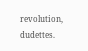revolution, dudettes.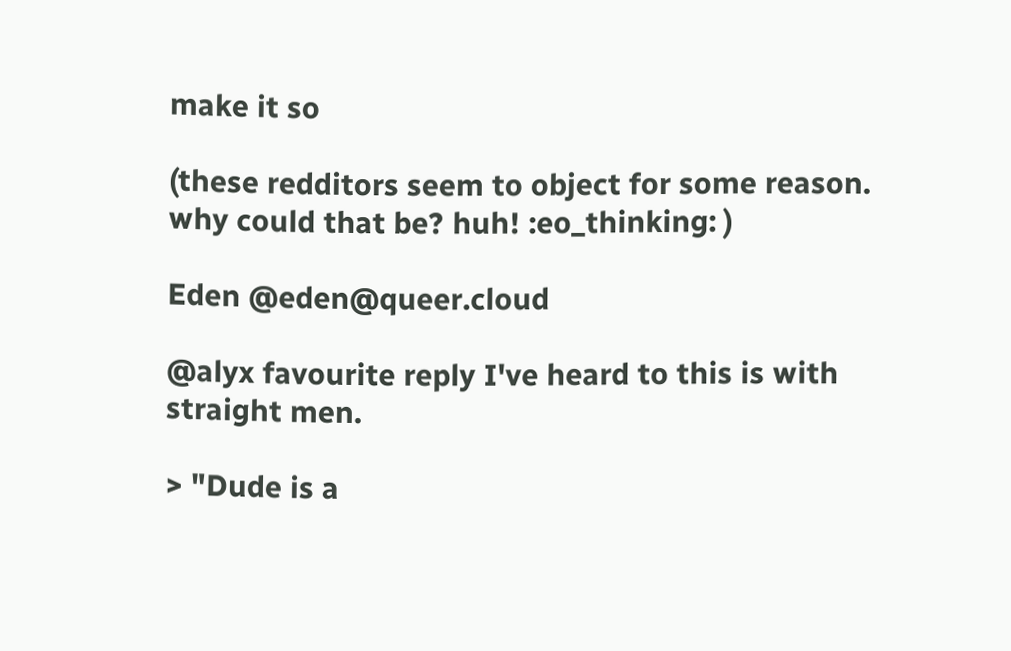make it so

(these redditors seem to object for some reason. why could that be? huh! :eo_thinking: )

Eden @eden@queer.cloud

@alyx favourite reply I've heard to this is with straight men.

> "Dude is a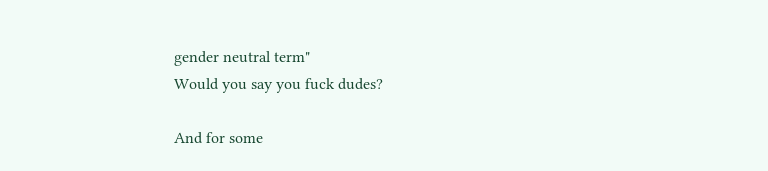gender neutral term"
Would you say you fuck dudes?

And for some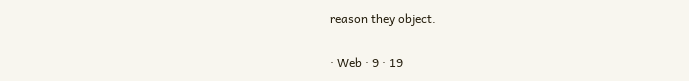reason they object.

· Web · 9 · 19